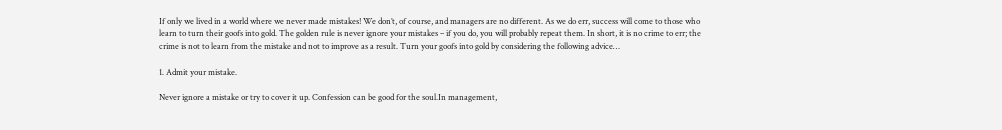If only we lived in a world where we never made mistakes! We don’t, of course, and managers are no different. As we do err, success will come to those who learn to turn their goofs into gold. The golden rule is never ignore your mistakes – if you do, you will probably repeat them. In short, it is no crime to err; the crime is not to learn from the mistake and not to improve as a result. Turn your goofs into gold by considering the following advice…

1. Admit your mistake.

Never ignore a mistake or try to cover it up. Confession can be good for the soul.In management,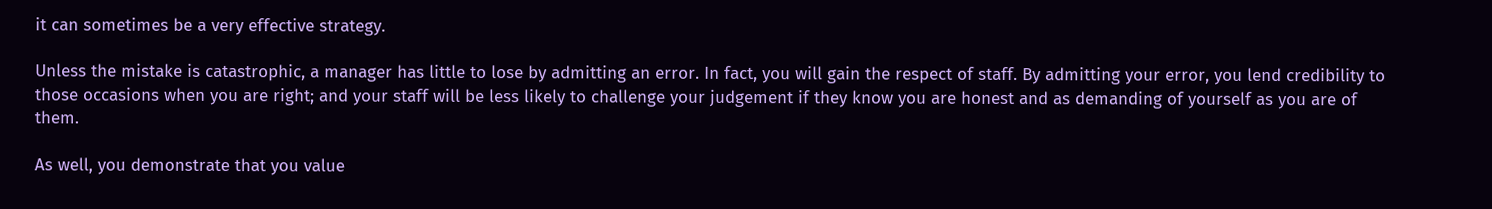it can sometimes be a very effective strategy.

Unless the mistake is catastrophic, a manager has little to lose by admitting an error. In fact, you will gain the respect of staff. By admitting your error, you lend credibility to those occasions when you are right; and your staff will be less likely to challenge your judgement if they know you are honest and as demanding of yourself as you are of them.

As well, you demonstrate that you value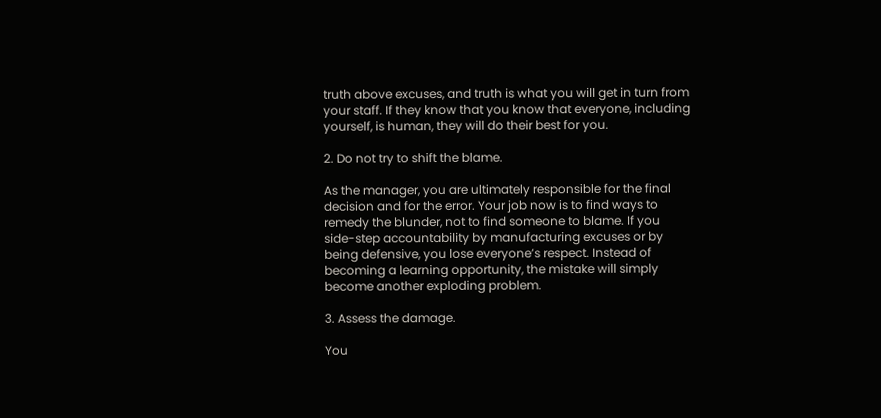truth above excuses, and truth is what you will get in turn from your staff. If they know that you know that everyone, including yourself, is human, they will do their best for you.

2. Do not try to shift the blame.

As the manager, you are ultimately responsible for the final decision and for the error. Your job now is to find ways to remedy the blunder, not to find someone to blame. If you side-step accountability by manufacturing excuses or by being defensive, you lose everyone’s respect. Instead of becoming a learning opportunity, the mistake will simply become another exploding problem.

3. Assess the damage.

You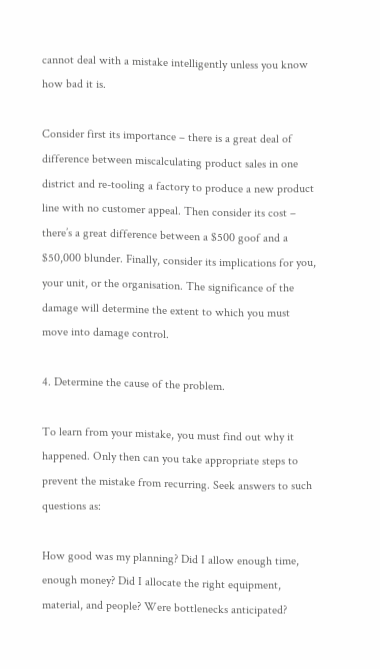cannot deal with a mistake intelligently unless you know how bad it is.

Consider first its importance – there is a great deal of difference between miscalculating product sales in one district and re-tooling a factory to produce a new product line with no customer appeal. Then consider its cost – there’s a great difference between a $500 goof and a $50,000 blunder. Finally, consider its implications for you, your unit, or the organisation. The significance of the damage will determine the extent to which you must move into damage control.

4. Determine the cause of the problem.

To learn from your mistake, you must find out why it happened. Only then can you take appropriate steps to prevent the mistake from recurring. Seek answers to such questions as:

How good was my planning? Did I allow enough time, enough money? Did I allocate the right equipment, material, and people? Were bottlenecks anticipated?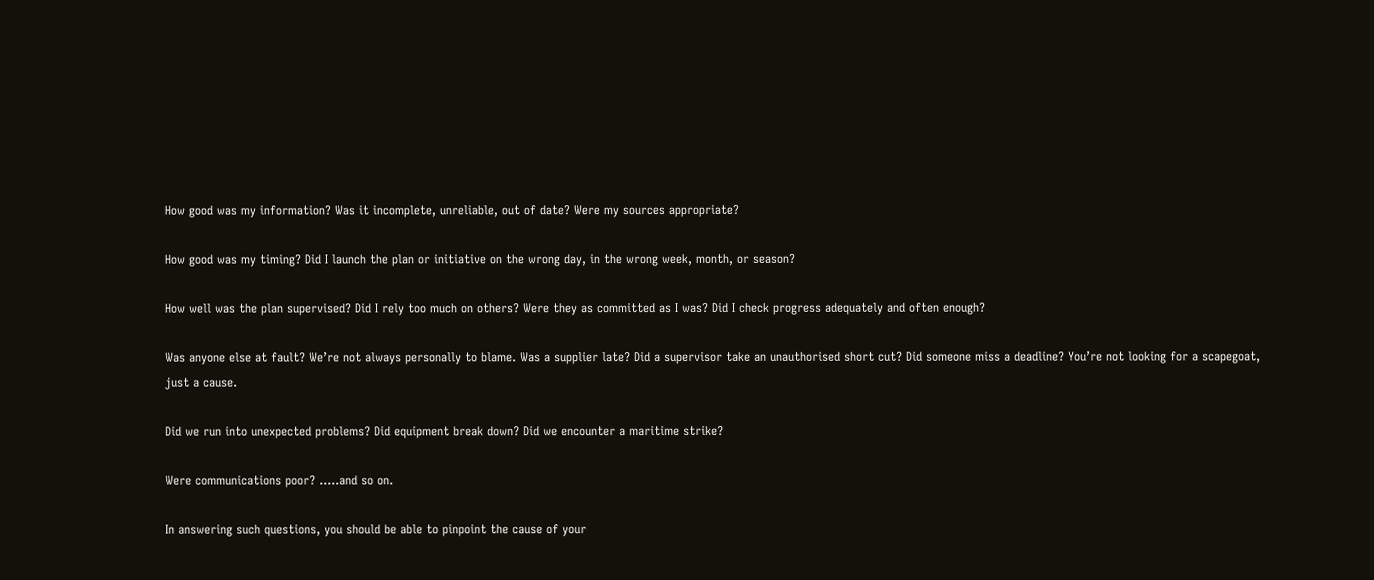How good was my information? Was it incomplete, unreliable, out of date? Were my sources appropriate?

How good was my timing? Did I launch the plan or initiative on the wrong day, in the wrong week, month, or season?

How well was the plan supervised? Did I rely too much on others? Were they as committed as I was? Did I check progress adequately and often enough?

Was anyone else at fault? We’re not always personally to blame. Was a supplier late? Did a supervisor take an unauthorised short cut? Did someone miss a deadline? You’re not looking for a scapegoat, just a cause.

Did we run into unexpected problems? Did equipment break down? Did we encounter a maritime strike?

Were communications poor? …..and so on.

In answering such questions, you should be able to pinpoint the cause of your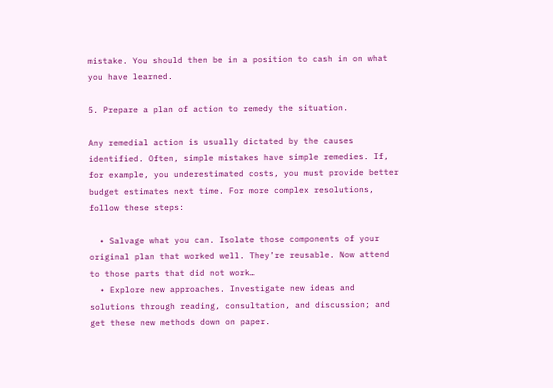mistake. You should then be in a position to cash in on what you have learned.

5. Prepare a plan of action to remedy the situation.

Any remedial action is usually dictated by the causes identified. Often, simple mistakes have simple remedies. If, for example, you underestimated costs, you must provide better budget estimates next time. For more complex resolutions, follow these steps:

  • Salvage what you can. Isolate those components of your original plan that worked well. They’re reusable. Now attend to those parts that did not work…
  • Explore new approaches. Investigate new ideas and solutions through reading, consultation, and discussion; and get these new methods down on paper.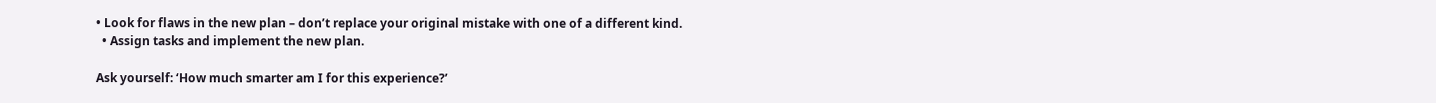• Look for flaws in the new plan – don’t replace your original mistake with one of a different kind.
  • Assign tasks and implement the new plan.

Ask yourself: ‘How much smarter am I for this experience?’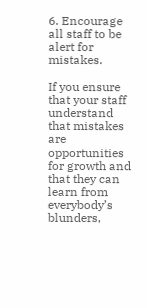6. Encourage all staff to be alert for mistakes.

If you ensure that your staff understand that mistakes are opportunities for growth and that they can learn from everybody’s blunders,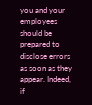you and your employees should be prepared to disclose errors as soon as they appear. Indeed, if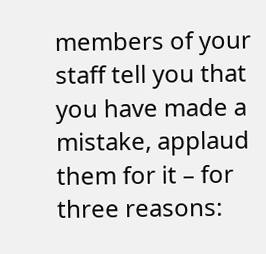members of your staff tell you that you have made a mistake, applaud them for it – for three reasons: